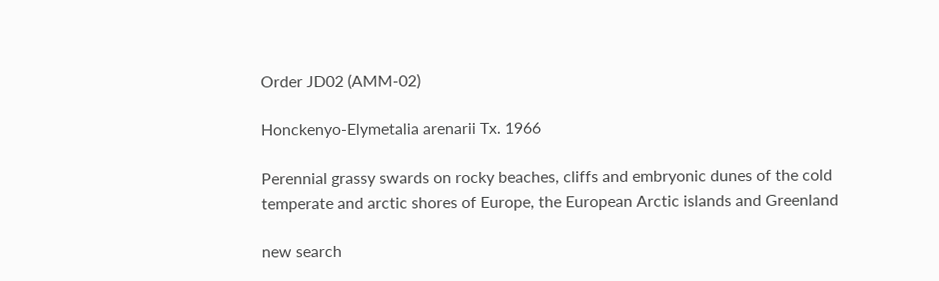Order JD02 (AMM-02)

Honckenyo-Elymetalia arenarii Tx. 1966

Perennial grassy swards on rocky beaches, cliffs and embryonic dunes of the cold temperate and arctic shores of Europe, the European Arctic islands and Greenland

new search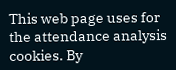This web page uses for the attendance analysis cookies. By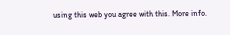using this web you agree with this. More info.